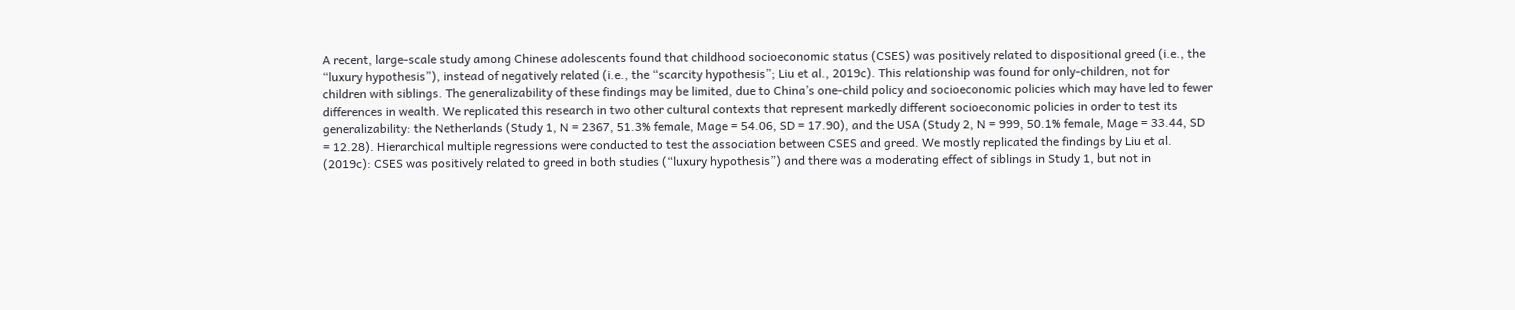A recent, large-scale study among Chinese adolescents found that childhood socioeconomic status (CSES) was positively related to dispositional greed (i.e., the “luxury hypothesis”), instead of negatively related (i.e., the “scarcity hypothesis”; Liu et al., 2019c). This relationship was found for only-children, not for children with siblings. The generalizability of these findings may be limited, due to China’s one-child policy and socioeconomic policies which may have led to fewer differences in wealth. We replicated this research in two other cultural contexts that represent markedly different socioeconomic policies in order to test its generalizability: the Netherlands (Study 1, N = 2367, 51.3% female, Mage = 54.06, SD = 17.90), and the USA (Study 2, N = 999, 50.1% female, Mage = 33.44, SD = 12.28). Hierarchical multiple regressions were conducted to test the association between CSES and greed. We mostly replicated the findings by Liu et al. (2019c): CSES was positively related to greed in both studies (“luxury hypothesis”) and there was a moderating effect of siblings in Study 1, but not in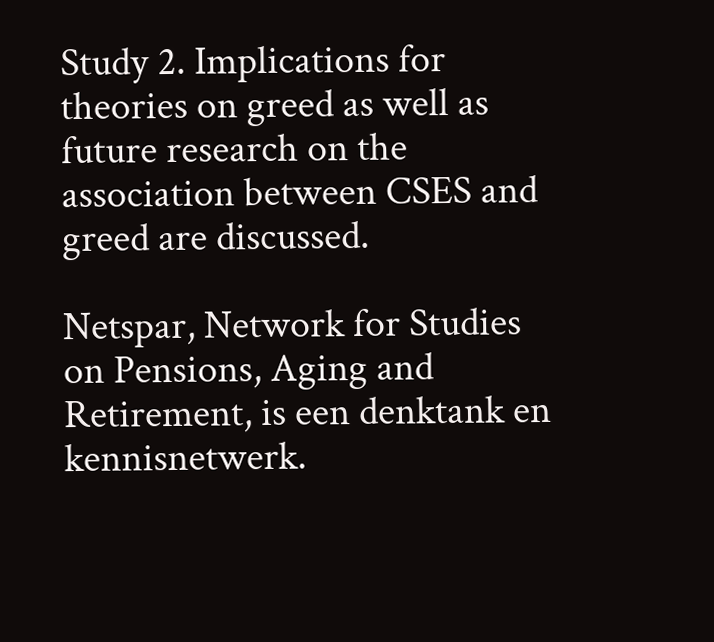Study 2. Implications for theories on greed as well as future research on the association between CSES and greed are discussed.

Netspar, Network for Studies on Pensions, Aging and Retirement, is een denktank en kennisnetwerk.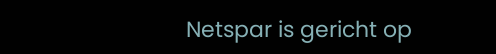Netspar is gericht op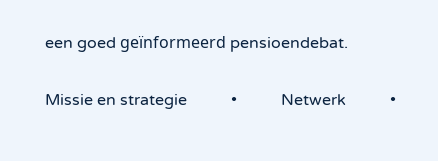een goed geïnformeerd pensioendebat.


Missie en strategie           •           Netwerk           •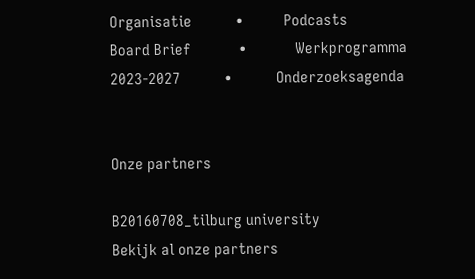Organisatie           •          Podcasts
Board Brief            •            Werkprogramma 2023-2027           •           Onderzoeksagenda


Onze partners

B20160708_tilburg university
Bekijk al onze partners